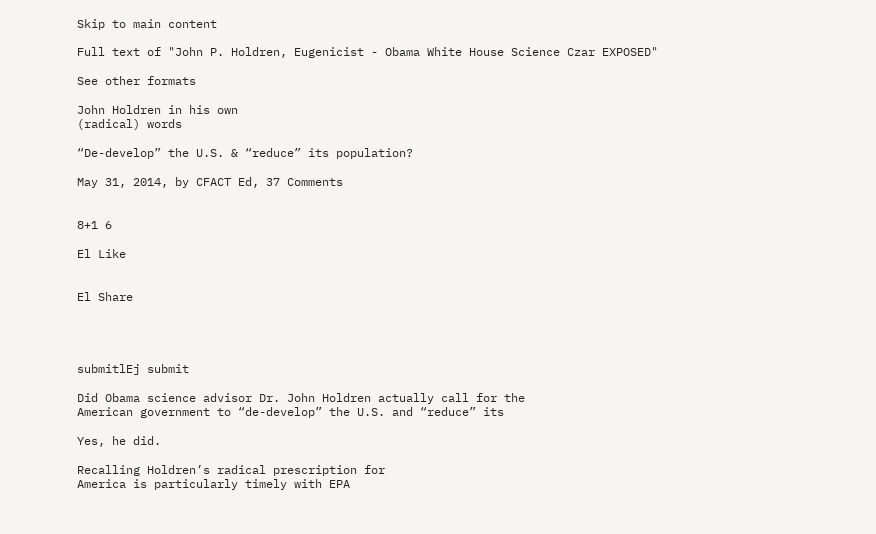Skip to main content

Full text of "John P. Holdren, Eugenicist - Obama White House Science Czar EXPOSED"

See other formats

John Holdren in his own
(radical) words

“De-develop” the U.S. & “reduce” its population?

May 31, 2014, by CFACT Ed, 37 Comments


8+1 6

El Like


El Share




submitlEj submit

Did Obama science advisor Dr. John Holdren actually call for the
American government to “de-develop” the U.S. and “reduce” its

Yes, he did.

Recalling Holdren’s radical prescription for
America is particularly timely with EPA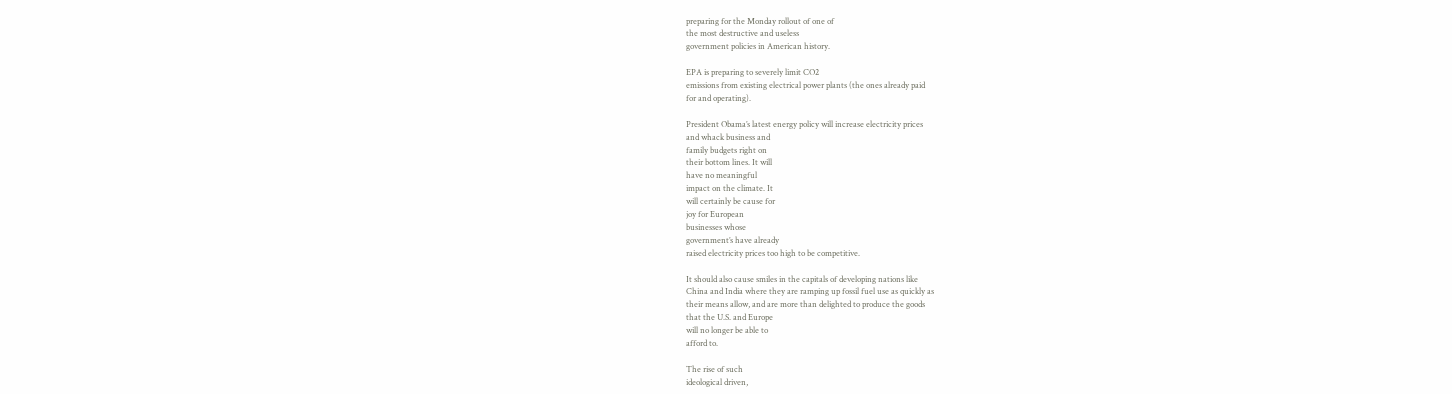preparing for the Monday rollout of one of
the most destructive and useless
government policies in American history.

EPA is preparing to severely limit CO2
emissions from existing electrical power plants (the ones already paid
for and operating).

President Obama’s latest energy policy will increase electricity prices
and whack business and
family budgets right on
their bottom lines. It will
have no meaningful
impact on the climate. It
will certainly be cause for
joy for European
businesses whose
government’s have already
raised electricity prices too high to be competitive.

It should also cause smiles in the capitals of developing nations like
China and India where they are ramping up fossil fuel use as quickly as
their means allow, and are more than delighted to produce the goods
that the U.S. and Europe
will no longer be able to
afford to.

The rise of such
ideological driven,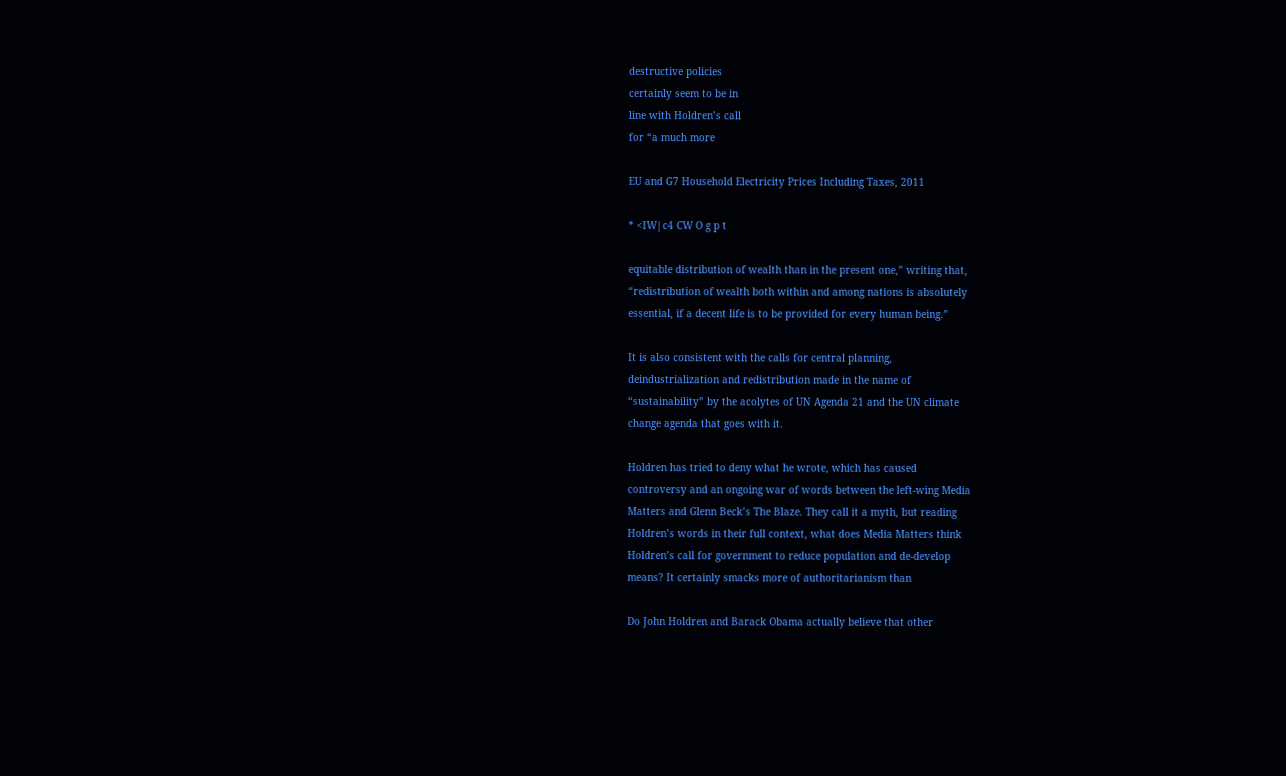destructive policies
certainly seem to be in
line with Holdren’s call
for “a much more

EU and G7 Household Electricity Prices Including Taxes, 2011

* <IW|c4 CW O g p t

equitable distribution of wealth than in the present one,” writing that,
“redistribution of wealth both within and among nations is absolutely
essential, if a decent life is to be provided for every human being.”

It is also consistent with the calls for central planning,
deindustrialization and redistribution made in the name of
“sustainability” by the acolytes of UN Agenda 21 and the UN climate
change agenda that goes with it.

Holdren has tried to deny what he wrote, which has caused
controversy and an ongoing war of words between the left-wing Media
Matters and Glenn Beck’s The Blaze. They call it a myth, but reading
Holdren’s words in their full context, what does Media Matters think
Holdren’s call for government to reduce population and de-develop
means? It certainly smacks more of authoritarianism than

Do John Holdren and Barack Obama actually believe that other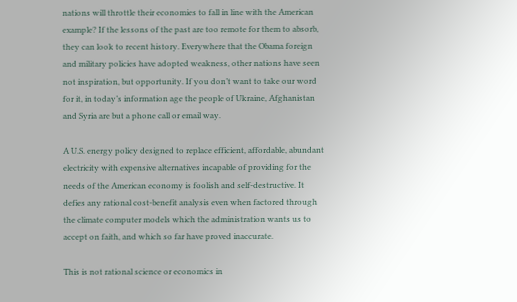nations will throttle their economies to fall in line with the American
example? If the lessons of the past are too remote for them to absorb,
they can look to recent history. Everywhere that the Obama foreign
and military policies have adopted weakness, other nations have seen
not inspiration, but opportunity. If you don’t want to take our word
for it, in today’s information age the people of Ukraine, Afghanistan
and Syria are but a phone call or email way.

A U.S. energy policy designed to replace efficient, affordable, abundant
electricity with expensive alternatives incapable of providing for the
needs of the American economy is foolish and self-destructive. It
defies any rational cost-benefit analysis even when factored through
the climate computer models which the administration wants us to
accept on faith, and which so far have proved inaccurate.

This is not rational science or economics in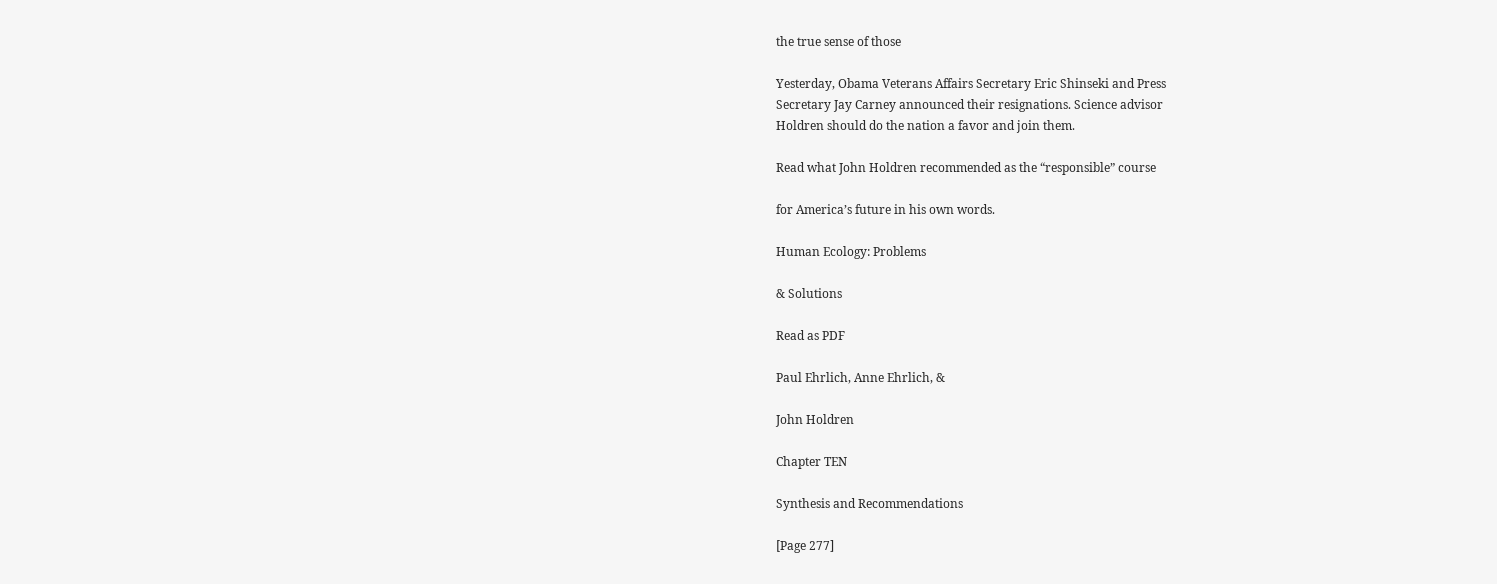the true sense of those

Yesterday, Obama Veterans Affairs Secretary Eric Shinseki and Press
Secretary Jay Carney announced their resignations. Science advisor
Holdren should do the nation a favor and join them.

Read what John Holdren recommended as the “responsible” course

for America’s future in his own words.

Human Ecology: Problems

& Solutions

Read as PDF

Paul Ehrlich, Anne Ehrlich, &

John Holdren

Chapter TEN

Synthesis and Recommendations

[Page 277]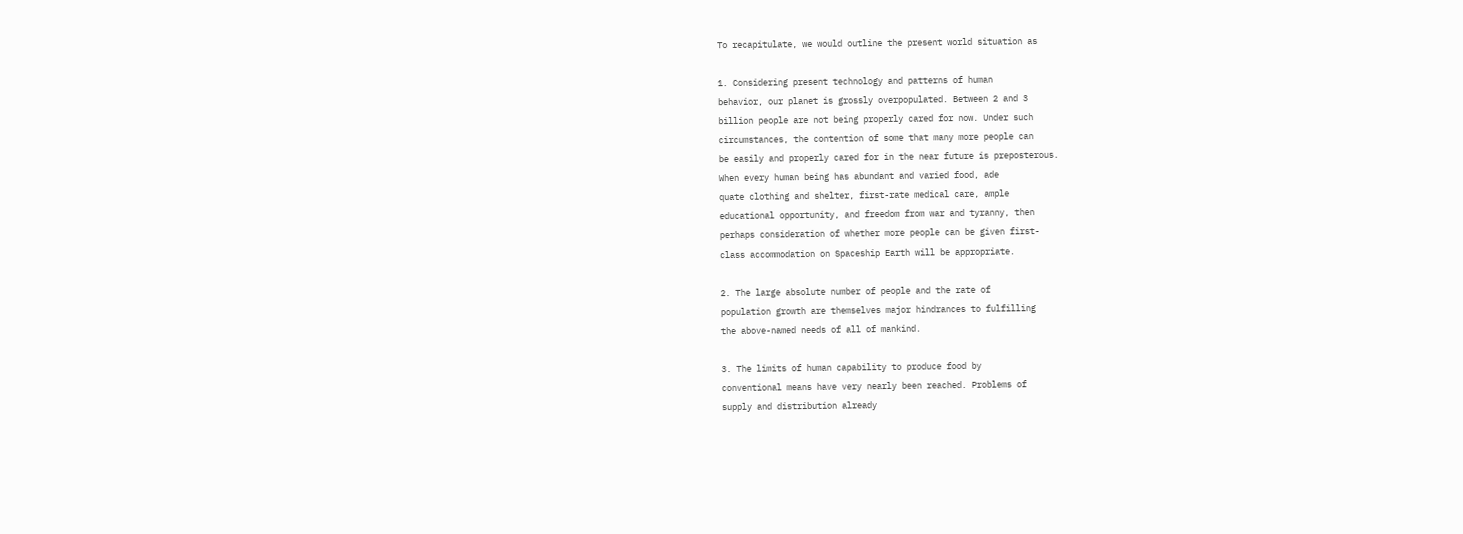To recapitulate, we would outline the present world situation as

1. Considering present technology and patterns of human
behavior, our planet is grossly overpopulated. Between 2 and 3
billion people are not being properly cared for now. Under such
circumstances, the contention of some that many more people can
be easily and properly cared for in the near future is preposterous.
When every human being has abundant and varied food, ade
quate clothing and shelter, first-rate medical care, ample
educational opportunity, and freedom from war and tyranny, then
perhaps consideration of whether more people can be given first-
class accommodation on Spaceship Earth will be appropriate.

2. The large absolute number of people and the rate of
population growth are themselves major hindrances to fulfilling
the above-named needs of all of mankind.

3. The limits of human capability to produce food by
conventional means have very nearly been reached. Problems of
supply and distribution already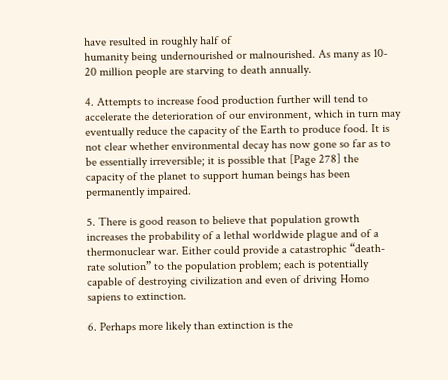have resulted in roughly half of
humanity being undernourished or malnourished. As many as 10-
20 million people are starving to death annually.

4. Attempts to increase food production further will tend to
accelerate the deterioration of our environment, which in turn may
eventually reduce the capacity of the Earth to produce food. It is
not clear whether environmental decay has now gone so far as to
be essentially irreversible; it is possible that [Page 278] the
capacity of the planet to support human beings has been
permanently impaired.

5. There is good reason to believe that population growth
increases the probability of a lethal worldwide plague and of a
thermonuclear war. Either could provide a catastrophic “death-
rate solution” to the population problem; each is potentially
capable of destroying civilization and even of driving Homo
sapiens to extinction.

6. Perhaps more likely than extinction is the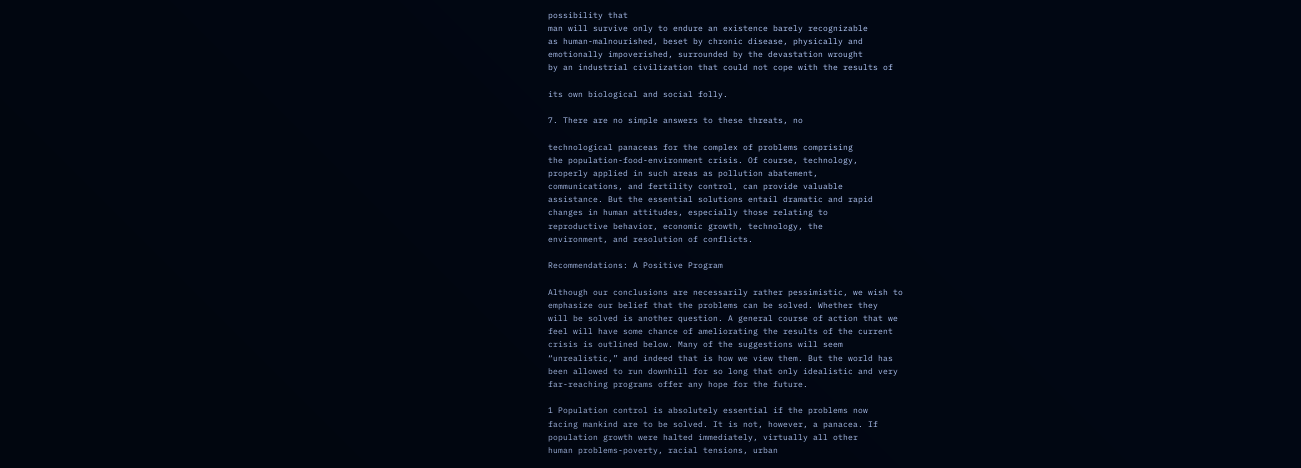possibility that
man will survive only to endure an existence barely recognizable
as human-malnourished, beset by chronic disease, physically and
emotionally impoverished, surrounded by the devastation wrought
by an industrial civilization that could not cope with the results of

its own biological and social folly.

7. There are no simple answers to these threats, no

technological panaceas for the complex of problems comprising
the population-food-environment crisis. Of course, technology,
properly applied in such areas as pollution abatement,
communications, and fertility control, can provide valuable
assistance. But the essential solutions entail dramatic and rapid
changes in human attitudes, especially those relating to
reproductive behavior, economic growth, technology, the
environment, and resolution of conflicts.

Recommendations: A Positive Program

Although our conclusions are necessarily rather pessimistic, we wish to
emphasize our belief that the problems can be solved. Whether they
will be solved is another question. A general course of action that we
feel will have some chance of ameliorating the results of the current
crisis is outlined below. Many of the suggestions will seem
“unrealistic,” and indeed that is how we view them. But the world has
been allowed to run downhill for so long that only idealistic and very
far-reaching programs offer any hope for the future.

1 Population control is absolutely essential if the problems now
facing mankind are to be solved. It is not, however, a panacea. If
population growth were halted immediately, virtually all other
human problems-poverty, racial tensions, urban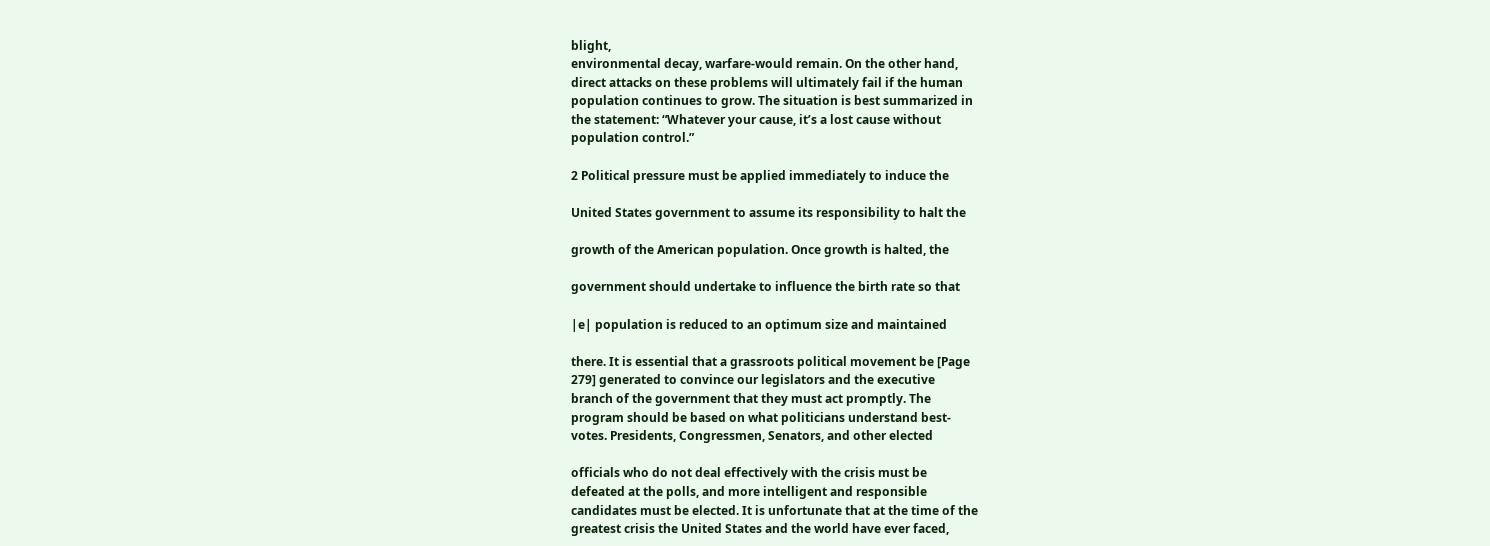blight,
environmental decay, warfare-would remain. On the other hand,
direct attacks on these problems will ultimately fail if the human
population continues to grow. The situation is best summarized in
the statement: “Whatever your cause, it’s a lost cause without
population control.”

2 Political pressure must be applied immediately to induce the

United States government to assume its responsibility to halt the

growth of the American population. Once growth is halted, the

government should undertake to influence the birth rate so that

|e| population is reduced to an optimum size and maintained

there. It is essential that a grassroots political movement be [Page
279] generated to convince our legislators and the executive
branch of the government that they must act promptly. The
program should be based on what politicians understand best-
votes. Presidents, Congressmen, Senators, and other elected

officials who do not deal effectively with the crisis must be
defeated at the polls, and more intelligent and responsible
candidates must be elected. It is unfortunate that at the time of the
greatest crisis the United States and the world have ever faced,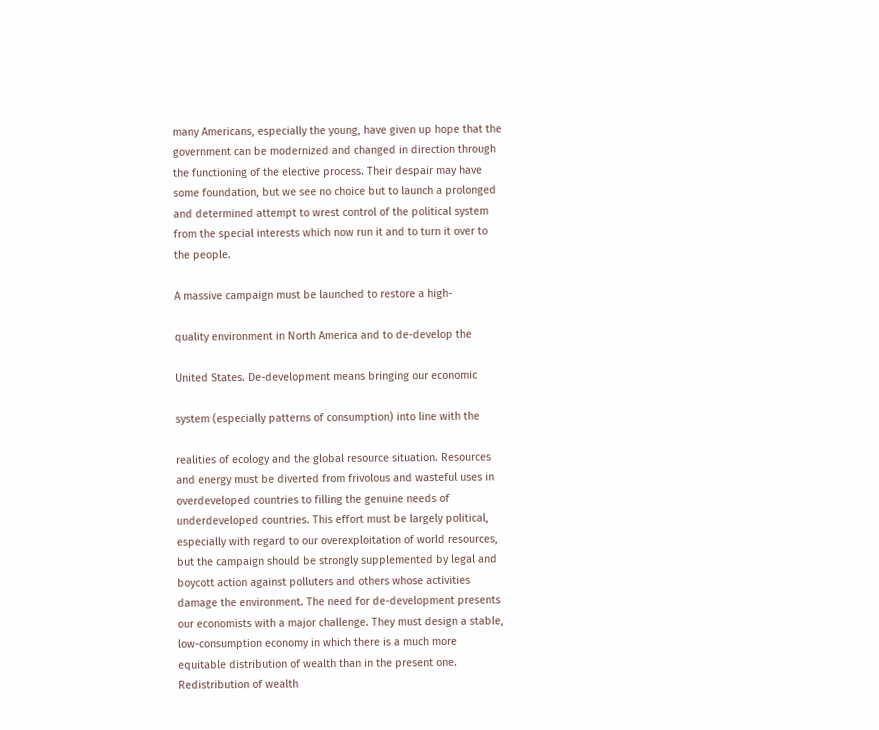many Americans, especially the young, have given up hope that the
government can be modernized and changed in direction through
the functioning of the elective process. Their despair may have
some foundation, but we see no choice but to launch a prolonged
and determined attempt to wrest control of the political system
from the special interests which now run it and to turn it over to
the people.

A massive campaign must be launched to restore a high-

quality environment in North America and to de-develop the

United States. De-development means bringing our economic

system (especially patterns of consumption) into line with the

realities of ecology and the global resource situation. Resources
and energy must be diverted from frivolous and wasteful uses in
overdeveloped countries to filling the genuine needs of
underdeveloped countries. This effort must be largely political,
especially with regard to our overexploitation of world resources,
but the campaign should be strongly supplemented by legal and
boycott action against polluters and others whose activities
damage the environment. The need for de-development presents
our economists with a major challenge. They must design a stable,
low-consumption economy in which there is a much more
equitable distribution of wealth than in the present one.
Redistribution of wealth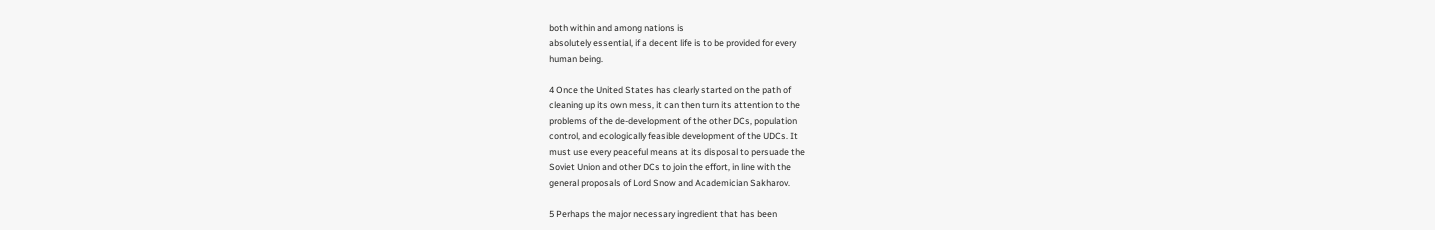both within and among nations is
absolutely essential, if a decent life is to be provided for every
human being.

4 Once the United States has clearly started on the path of
cleaning up its own mess, it can then turn its attention to the
problems of the de-development of the other DCs, population
control, and ecologically feasible development of the UDCs. It
must use every peaceful means at its disposal to persuade the
Soviet Union and other DCs to join the effort, in line with the
general proposals of Lord Snow and Academician Sakharov.

5 Perhaps the major necessary ingredient that has been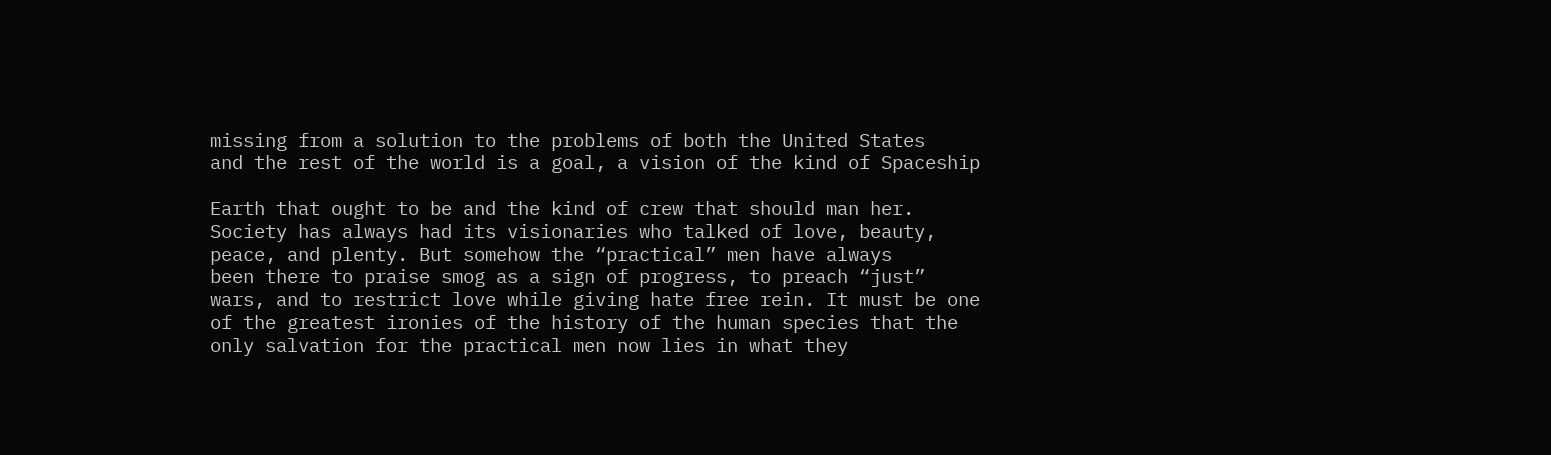missing from a solution to the problems of both the United States
and the rest of the world is a goal, a vision of the kind of Spaceship

Earth that ought to be and the kind of crew that should man her.
Society has always had its visionaries who talked of love, beauty,
peace, and plenty. But somehow the “practical” men have always
been there to praise smog as a sign of progress, to preach “just”
wars, and to restrict love while giving hate free rein. It must be one
of the greatest ironies of the history of the human species that the
only salvation for the practical men now lies in what they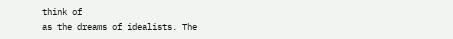think of
as the dreams of idealists. The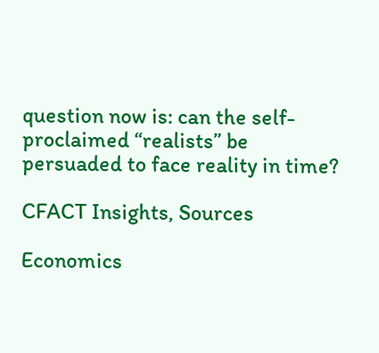question now is: can the self-
proclaimed “realists” be persuaded to face reality in time?

CFACT Insights, Sources

Economics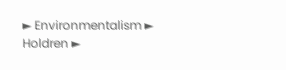► Environmentalism ► Holdren ►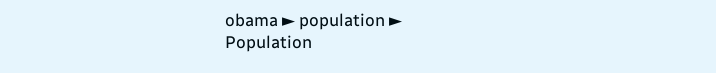obama ► population ►
Population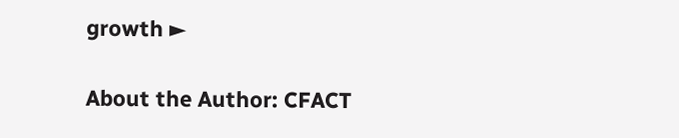growth ►

About the Author: CFACT